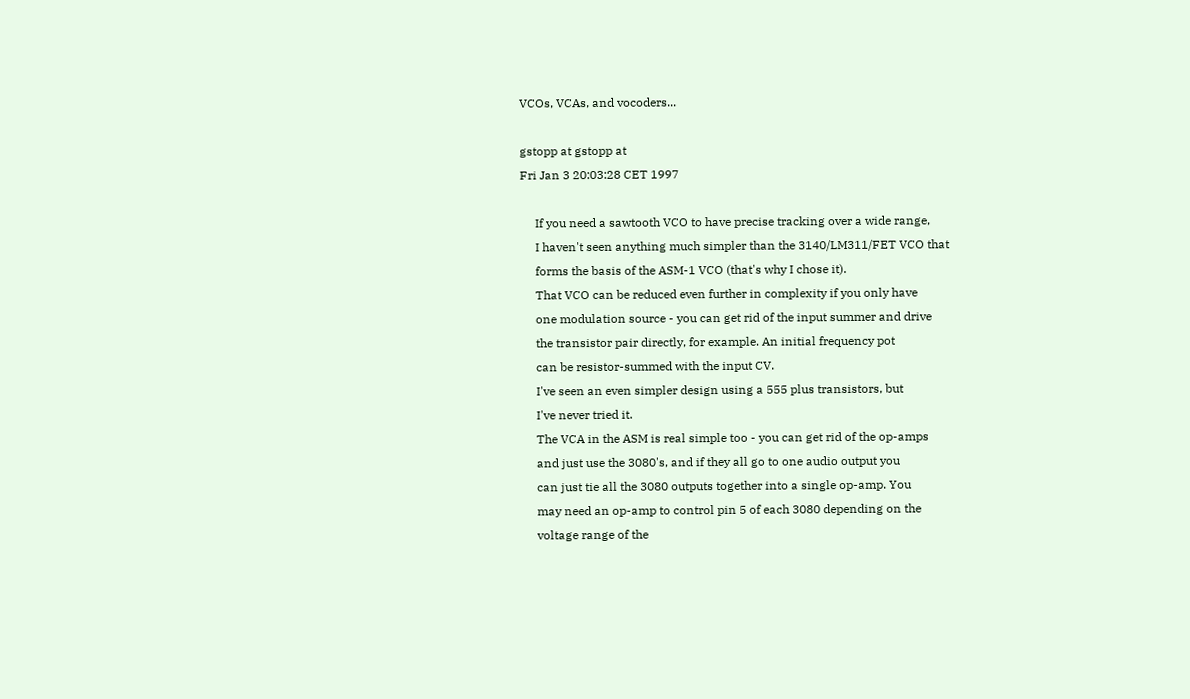VCOs, VCAs, and vocoders...

gstopp at gstopp at
Fri Jan 3 20:03:28 CET 1997

     If you need a sawtooth VCO to have precise tracking over a wide range,
     I haven't seen anything much simpler than the 3140/LM311/FET VCO that
     forms the basis of the ASM-1 VCO (that's why I chose it).
     That VCO can be reduced even further in complexity if you only have
     one modulation source - you can get rid of the input summer and drive
     the transistor pair directly, for example. An initial frequency pot
     can be resistor-summed with the input CV.
     I've seen an even simpler design using a 555 plus transistors, but
     I've never tried it.
     The VCA in the ASM is real simple too - you can get rid of the op-amps
     and just use the 3080's, and if they all go to one audio output you
     can just tie all the 3080 outputs together into a single op-amp. You
     may need an op-amp to control pin 5 of each 3080 depending on the
     voltage range of the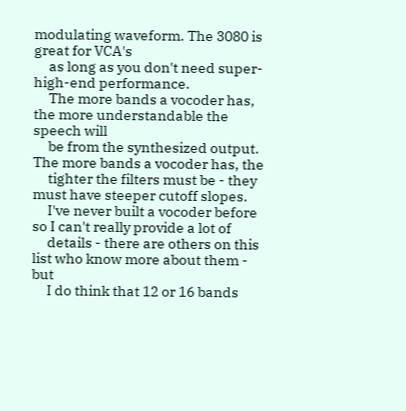modulating waveform. The 3080 is great for VCA's
     as long as you don't need super-high-end performance.
     The more bands a vocoder has, the more understandable the speech will
     be from the synthesized output. The more bands a vocoder has, the
     tighter the filters must be - they must have steeper cutoff slopes.
     I've never built a vocoder before so I can't really provide a lot of
     details - there are others on this list who know more about them - but
     I do think that 12 or 16 bands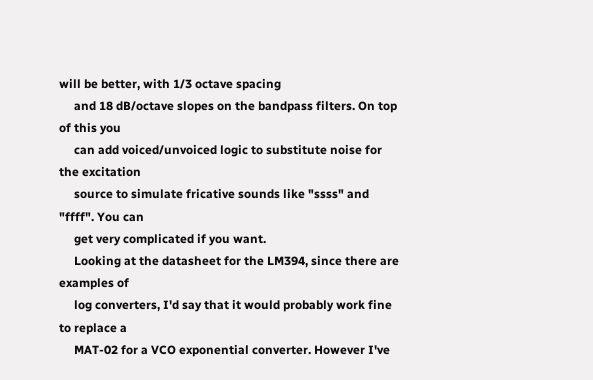will be better, with 1/3 octave spacing
     and 18 dB/octave slopes on the bandpass filters. On top of this you
     can add voiced/unvoiced logic to substitute noise for the excitation
     source to simulate fricative sounds like "ssss" and "ffff". You can
     get very complicated if you want.
     Looking at the datasheet for the LM394, since there are examples of
     log converters, I'd say that it would probably work fine to replace a
     MAT-02 for a VCO exponential converter. However I've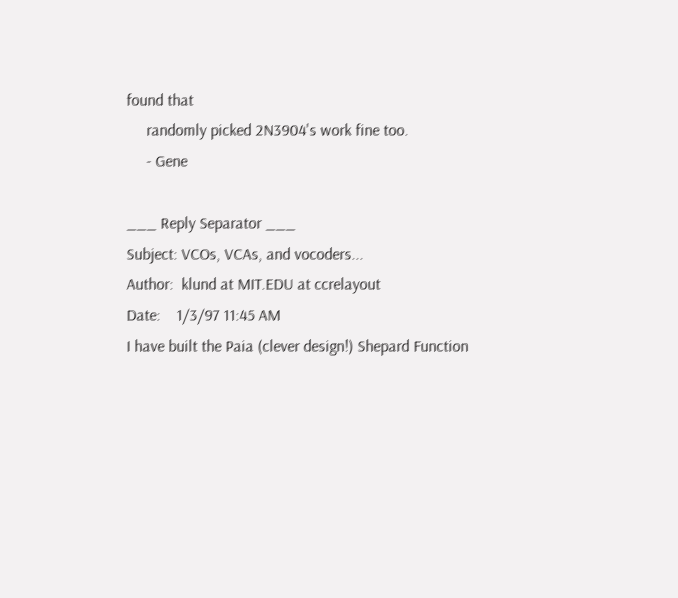found that
     randomly picked 2N3904's work fine too.
     - Gene

___ Reply Separator ___
Subject: VCOs, VCAs, and vocoders...
Author:  klund at MIT.EDU at ccrelayout
Date:    1/3/97 11:45 AM
I have built the Paia (clever design!) Shepard Function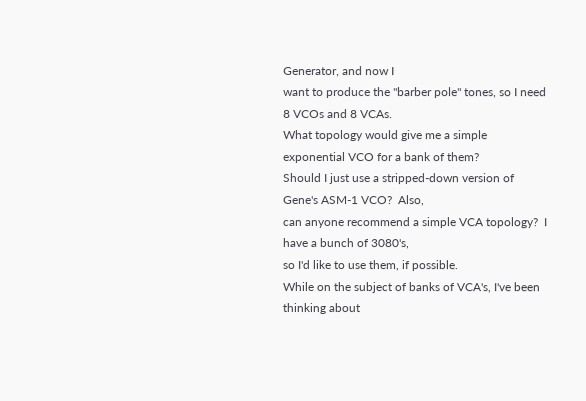Generator, and now I
want to produce the "barber pole" tones, so I need 8 VCOs and 8 VCAs.
What topology would give me a simple exponential VCO for a bank of them?
Should I just use a stripped-down version of Gene's ASM-1 VCO?  Also,
can anyone recommend a simple VCA topology?  I have a bunch of 3080's,
so I'd like to use them, if possible.
While on the subject of banks of VCA's, I've been thinking about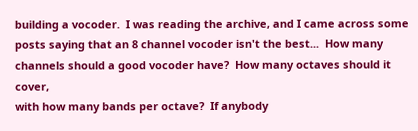building a vocoder.  I was reading the archive, and I came across some
posts saying that an 8 channel vocoder isn't the best...  How many
channels should a good vocoder have?  How many octaves should it cover,
with how many bands per octave?  If anybody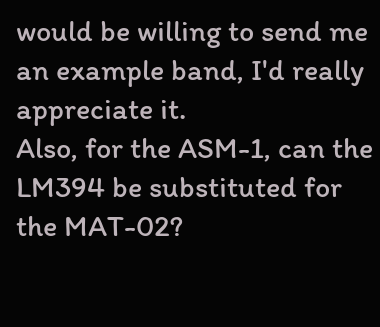would be willing to send me
an example band, I'd really appreciate it.
Also, for the ASM-1, can the LM394 be substituted for the MAT-02?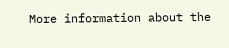More information about the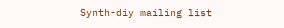Synth-diy mailing list